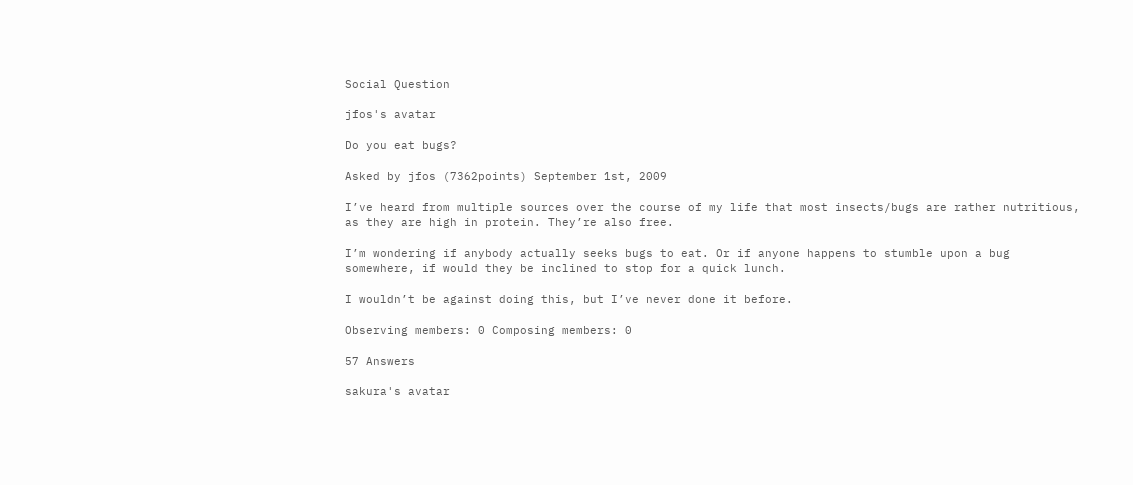Social Question

jfos's avatar

Do you eat bugs?

Asked by jfos (7362points) September 1st, 2009

I’ve heard from multiple sources over the course of my life that most insects/bugs are rather nutritious, as they are high in protein. They’re also free.

I’m wondering if anybody actually seeks bugs to eat. Or if anyone happens to stumble upon a bug somewhere, if would they be inclined to stop for a quick lunch.

I wouldn’t be against doing this, but I’ve never done it before.

Observing members: 0 Composing members: 0

57 Answers

sakura's avatar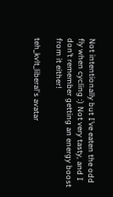Not intentionally but I’ve eaten the odd fly when cycling :) Not very tasty, and I don’t remember getting an energy boost from it either!

teh_kvlt_liberal's avatar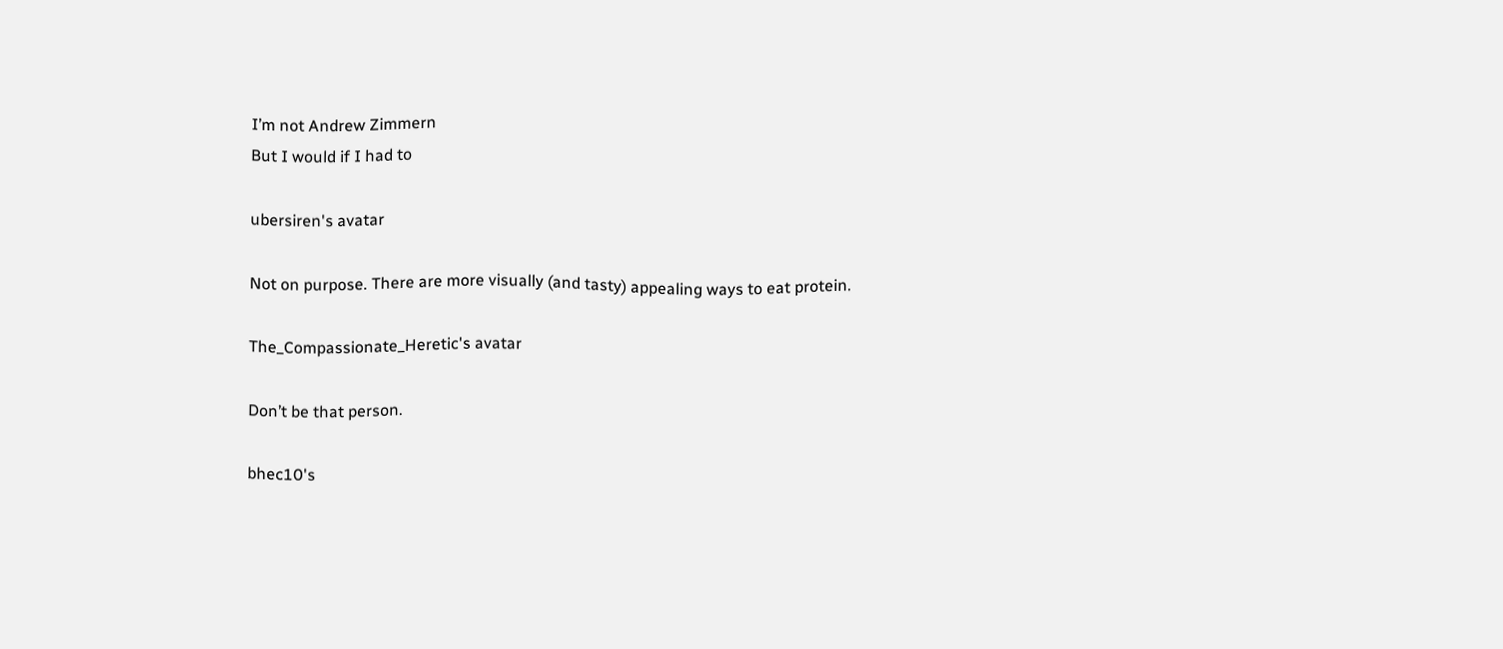I’m not Andrew Zimmern
But I would if I had to

ubersiren's avatar

Not on purpose. There are more visually (and tasty) appealing ways to eat protein.

The_Compassionate_Heretic's avatar

Don’t be that person.

bhec10's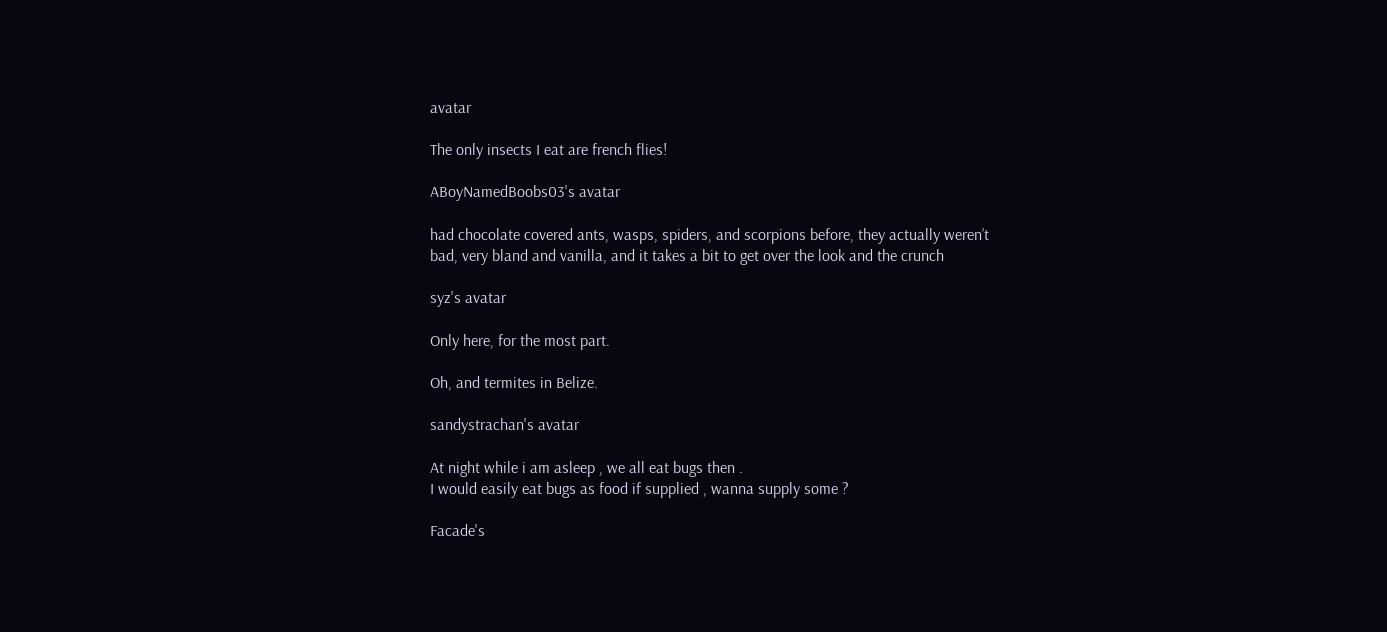avatar

The only insects I eat are french flies!

ABoyNamedBoobs03's avatar

had chocolate covered ants, wasps, spiders, and scorpions before, they actually weren’t bad, very bland and vanilla, and it takes a bit to get over the look and the crunch

syz's avatar

Only here, for the most part.

Oh, and termites in Belize.

sandystrachan's avatar

At night while i am asleep , we all eat bugs then .
I would easily eat bugs as food if supplied , wanna supply some ?

Facade's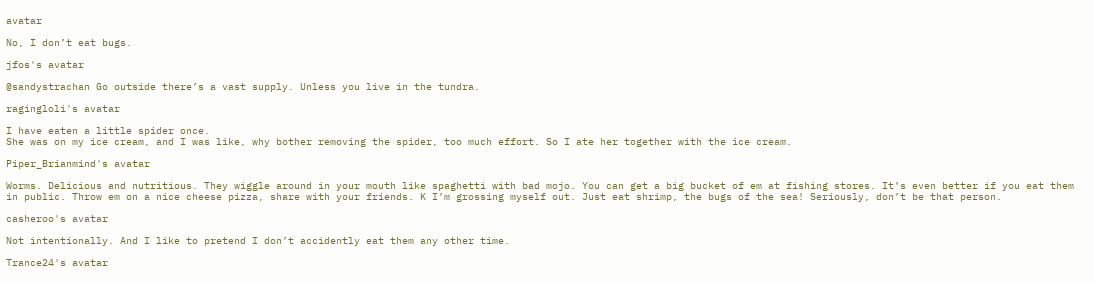avatar

No, I don’t eat bugs.

jfos's avatar

@sandystrachan Go outside there’s a vast supply. Unless you live in the tundra.

ragingloli's avatar

I have eaten a little spider once.
She was on my ice cream, and I was like, why bother removing the spider, too much effort. So I ate her together with the ice cream.

Piper_Brianmind's avatar

Worms. Delicious and nutritious. They wiggle around in your mouth like spaghetti with bad mojo. You can get a big bucket of em at fishing stores. It’s even better if you eat them in public. Throw em on a nice cheese pizza, share with your friends. K I’m grossing myself out. Just eat shrimp, the bugs of the sea! Seriously, don’t be that person.

casheroo's avatar

Not intentionally. And I like to pretend I don’t accidently eat them any other time.

Trance24's avatar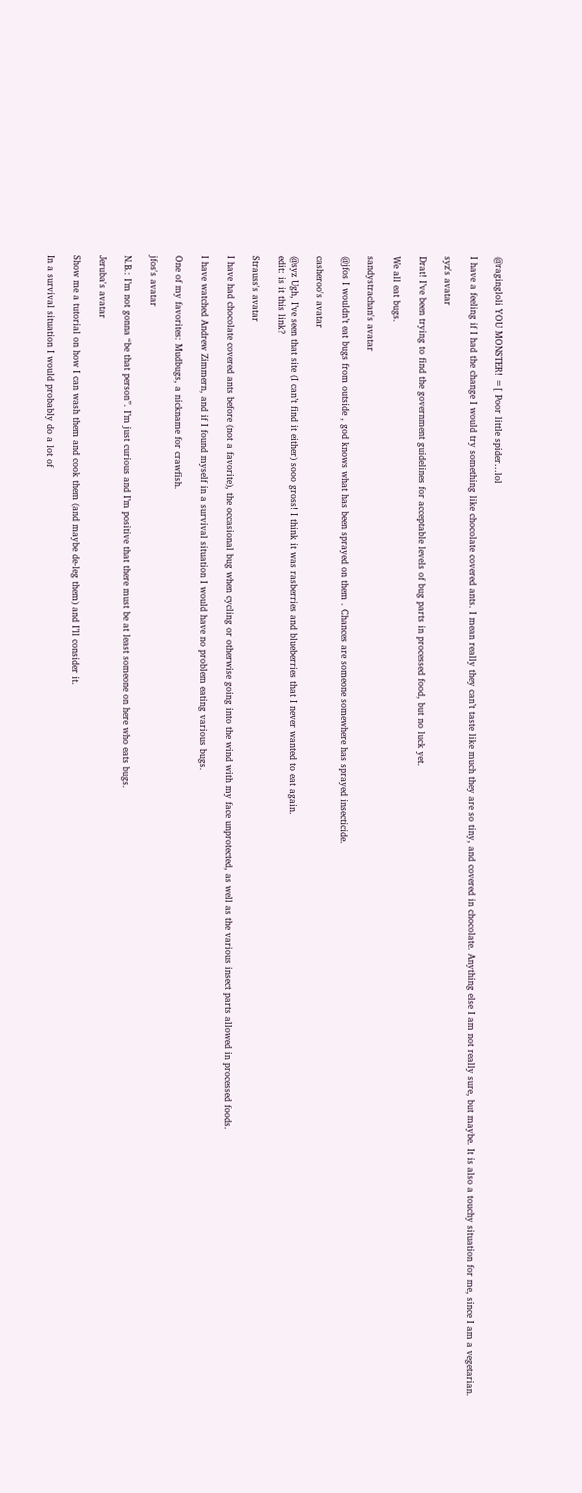@ragingloli YOU MONSTER! =[ Poor little spider…lol

I have a feeling if I had the change I would try something like chocolate covered ants. I mean really they can’t taste like much they are so tiny, and covered in chocolate. Anything else I am not really sure, but maybe. It is also a touchy situation for me, since I am a vegetarian.

syz's avatar

Drat! I’ve been trying to find the government guidelines for acceptable levels of bug parts in processed food, but no luck yet.

We all eat bugs.

sandystrachan's avatar

@jfos I wouldn’t eat bugs from outside , god knows what has been sprayed on them . Chances are someone somewhere has sprayed insecticide.

casheroo's avatar

@syz Ugh, I’ve seen that site (I can’t find it either) sooo gross! I think it was rasberries and blueberries that I never wanted to eat again.
edit: is it this link?

Strauss's avatar

I have had chocolate covered ants before (not a favorite), the occasional bug when cycling or otherwise going into the wind with my face unprotected, as well as the various insect parts allowed in processed foods.

I have watched Andrew Zimmern, and if I found myself in a survival situation I would have no problem eating various bugs.

One of my favorites: Mudbugs, a nickname for crawfish.

jfos's avatar

N.B.: I’m not gonna “be that person”. I’m just curious and I’m positive that there must be at least someone on here who eats bugs.

Jeruba's avatar

Show me a tutorial on how I can wash them and cook them (and maybe de-leg them) and I’ll consider it.

In a survival situation I would probably do a lot of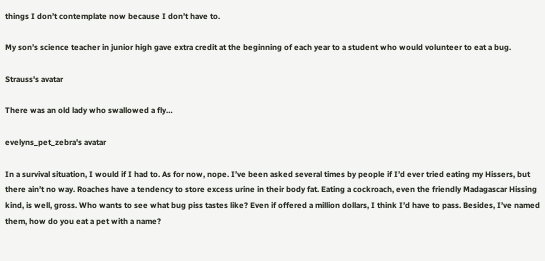things I don’t contemplate now because I don’t have to.

My son’s science teacher in junior high gave extra credit at the beginning of each year to a student who would volunteer to eat a bug.

Strauss's avatar

There was an old lady who swallowed a fly…

evelyns_pet_zebra's avatar

In a survival situation, I would if I had to. As for now, nope. I’ve been asked several times by people if I’d ever tried eating my Hissers, but there ain’t no way. Roaches have a tendency to store excess urine in their body fat. Eating a cockroach, even the friendly Madagascar Hissing kind, is well, gross. Who wants to see what bug piss tastes like? Even if offered a million dollars, I think I’d have to pass. Besides, I’ve named them, how do you eat a pet with a name?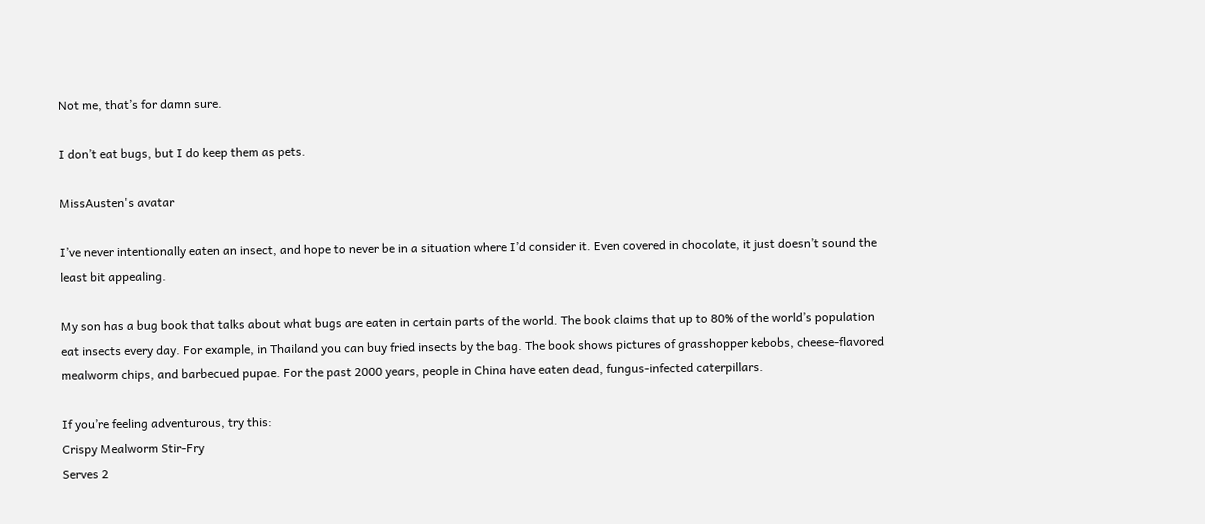Not me, that’s for damn sure.

I don’t eat bugs, but I do keep them as pets.

MissAusten's avatar

I’ve never intentionally eaten an insect, and hope to never be in a situation where I’d consider it. Even covered in chocolate, it just doesn’t sound the least bit appealing.

My son has a bug book that talks about what bugs are eaten in certain parts of the world. The book claims that up to 80% of the world’s population eat insects every day. For example, in Thailand you can buy fried insects by the bag. The book shows pictures of grasshopper kebobs, cheese-flavored mealworm chips, and barbecued pupae. For the past 2000 years, people in China have eaten dead, fungus-infected caterpillars.

If you’re feeling adventurous, try this:
Crispy Mealworm Stir-Fry
Serves 2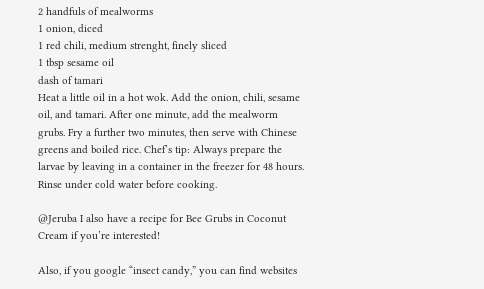2 handfuls of mealworms
1 onion, diced
1 red chili, medium strenght, finely sliced
1 tbsp sesame oil
dash of tamari
Heat a little oil in a hot wok. Add the onion, chili, sesame oil, and tamari. After one minute, add the mealworm grubs. Fry a further two minutes, then serve with Chinese greens and boiled rice. Chef’s tip: Always prepare the larvae by leaving in a container in the freezer for 48 hours. Rinse under cold water before cooking.

@Jeruba I also have a recipe for Bee Grubs in Coconut Cream if you’re interested!

Also, if you google “insect candy,” you can find websites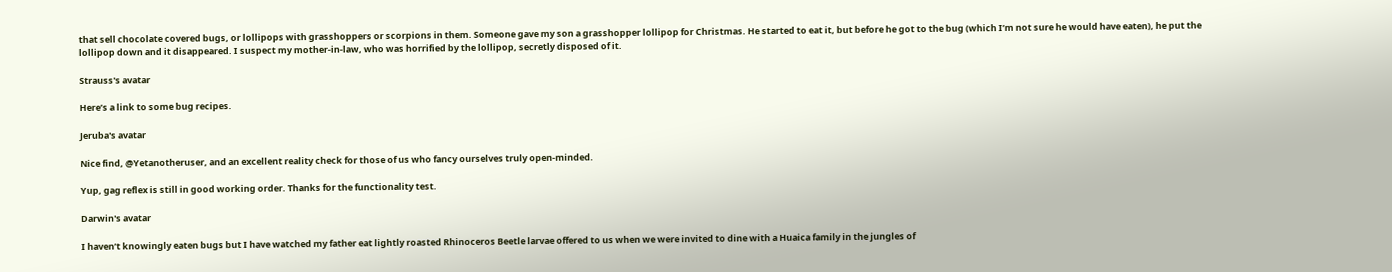that sell chocolate covered bugs, or lollipops with grasshoppers or scorpions in them. Someone gave my son a grasshopper lollipop for Christmas. He started to eat it, but before he got to the bug (which I’m not sure he would have eaten), he put the lollipop down and it disappeared. I suspect my mother-in-law, who was horrified by the lollipop, secretly disposed of it.

Strauss's avatar

Here’s a link to some bug recipes.

Jeruba's avatar

Nice find, @Yetanotheruser, and an excellent reality check for those of us who fancy ourselves truly open-minded.

Yup, gag reflex is still in good working order. Thanks for the functionality test.

Darwin's avatar

I haven’t knowingly eaten bugs but I have watched my father eat lightly roasted Rhinoceros Beetle larvae offered to us when we were invited to dine with a Huaica family in the jungles of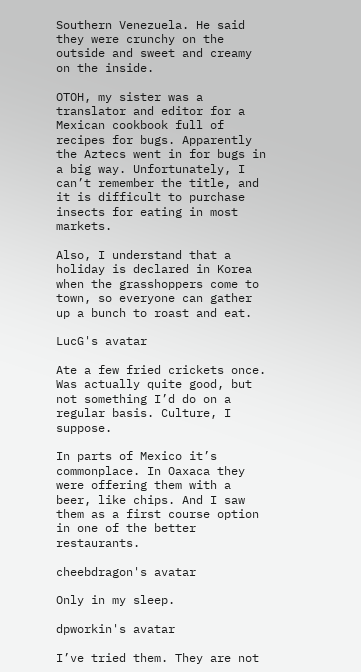Southern Venezuela. He said they were crunchy on the outside and sweet and creamy on the inside.

OTOH, my sister was a translator and editor for a Mexican cookbook full of recipes for bugs. Apparently the Aztecs went in for bugs in a big way. Unfortunately, I can’t remember the title, and it is difficult to purchase insects for eating in most markets.

Also, I understand that a holiday is declared in Korea when the grasshoppers come to town, so everyone can gather up a bunch to roast and eat.

LucG's avatar

Ate a few fried crickets once. Was actually quite good, but not something I’d do on a regular basis. Culture, I suppose.

In parts of Mexico it’s commonplace. In Oaxaca they were offering them with a beer, like chips. And I saw them as a first course option in one of the better restaurants.

cheebdragon's avatar

Only in my sleep.

dpworkin's avatar

I’ve tried them. They are not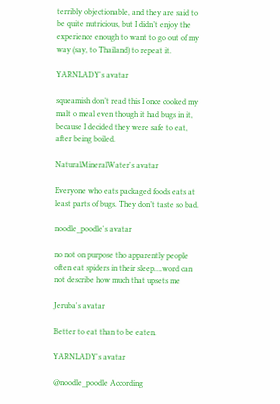terribly objectionable, and they are said to be quite nutricious, but I didn’t enjoy the experience enough to want to go out of my way (say, to Thailand) to repeat it.

YARNLADY's avatar

squeamish don’t read this I once cooked my malt o meal even though it had bugs in it, because I decided they were safe to eat, after being boiled.

NaturalMineralWater's avatar

Everyone who eats packaged foods eats at least parts of bugs. They don’t taste so bad.

noodle_poodle's avatar

no not on purpose tho apparently people often eat spiders in their sleep….word can not describe how much that upsets me

Jeruba's avatar

Better to eat than to be eaten.

YARNLADY's avatar

@noodle_poodle According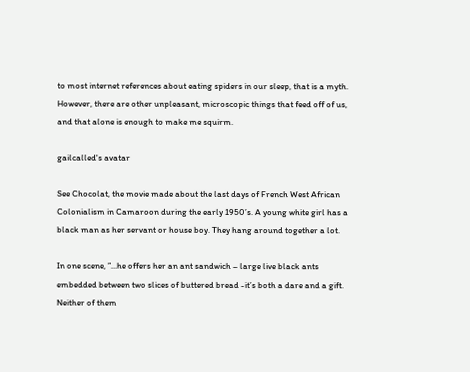to most internet references about eating spiders in our sleep, that is a myth. However, there are other unpleasant, microscopic things that feed off of us, and that alone is enough to make me squirm.

gailcalled's avatar

See Chocolat, the movie made about the last days of French West African Colonialism in Camaroon during the early 1950’s. A young white girl has a black man as her servant or house boy. They hang around together a lot.

In one scene, ”...he offers her an ant sandwich – large live black ants embedded between two slices of buttered bread -it’s both a dare and a gift. Neither of them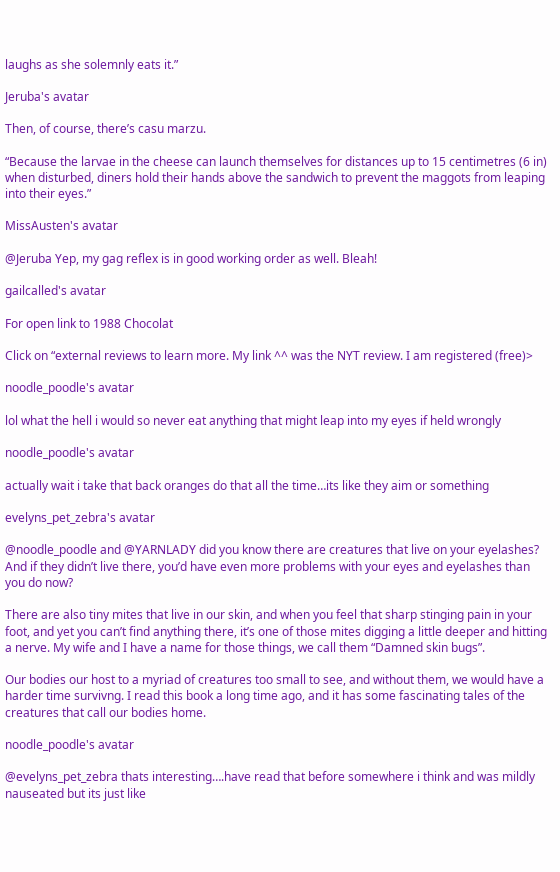laughs as she solemnly eats it.”

Jeruba's avatar

Then, of course, there’s casu marzu.

“Because the larvae in the cheese can launch themselves for distances up to 15 centimetres (6 in) when disturbed, diners hold their hands above the sandwich to prevent the maggots from leaping into their eyes.”

MissAusten's avatar

@Jeruba Yep, my gag reflex is in good working order as well. Bleah!

gailcalled's avatar

For open link to 1988 Chocolat

Click on “external reviews to learn more. My link ^^ was the NYT review. I am registered (free)>

noodle_poodle's avatar

lol what the hell i would so never eat anything that might leap into my eyes if held wrongly

noodle_poodle's avatar

actually wait i take that back oranges do that all the time…its like they aim or something

evelyns_pet_zebra's avatar

@noodle_poodle and @YARNLADY did you know there are creatures that live on your eyelashes? And if they didn’t live there, you’d have even more problems with your eyes and eyelashes than you do now?

There are also tiny mites that live in our skin, and when you feel that sharp stinging pain in your foot, and yet you can’t find anything there, it’s one of those mites digging a little deeper and hitting a nerve. My wife and I have a name for those things, we call them “Damned skin bugs”.

Our bodies our host to a myriad of creatures too small to see, and without them, we would have a harder time survivng. I read this book a long time ago, and it has some fascinating tales of the creatures that call our bodies home.

noodle_poodle's avatar

@evelyns_pet_zebra thats interesting….have read that before somewhere i think and was mildly nauseated but its just like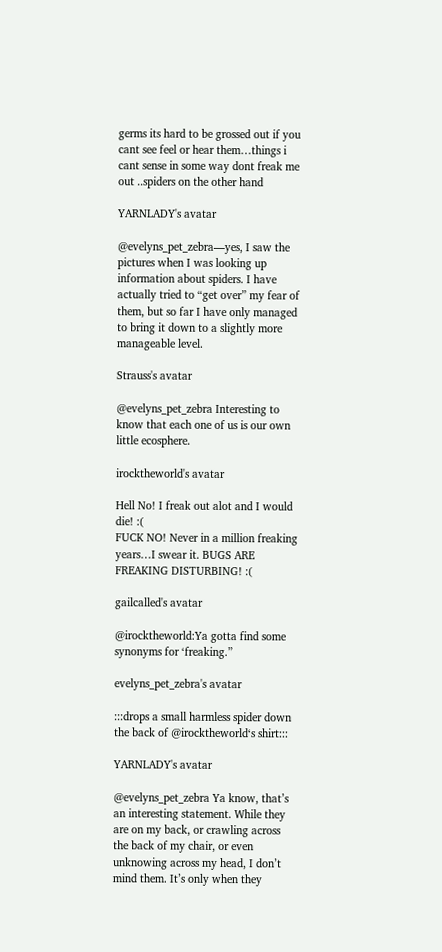germs its hard to be grossed out if you cant see feel or hear them…things i cant sense in some way dont freak me out ..spiders on the other hand

YARNLADY's avatar

@evelyns_pet_zebra—yes, I saw the pictures when I was looking up information about spiders. I have actually tried to “get over” my fear of them, but so far I have only managed to bring it down to a slightly more manageable level.

Strauss's avatar

@evelyns_pet_zebra Interesting to know that each one of us is our own little ecosphere.

irocktheworld's avatar

Hell No! I freak out alot and I would die! :(
FUCK NO! Never in a million freaking years…I swear it. BUGS ARE FREAKING DISTURBING! :(

gailcalled's avatar

@irocktheworld:Ya gotta find some synonyms for ‘freaking.”

evelyns_pet_zebra's avatar

:::drops a small harmless spider down the back of @irocktheworld‘s shirt:::

YARNLADY's avatar

@evelyns_pet_zebra Ya know, that’s an interesting statement. While they are on my back, or crawling across the back of my chair, or even unknowing across my head, I don’t mind them. It’s only when they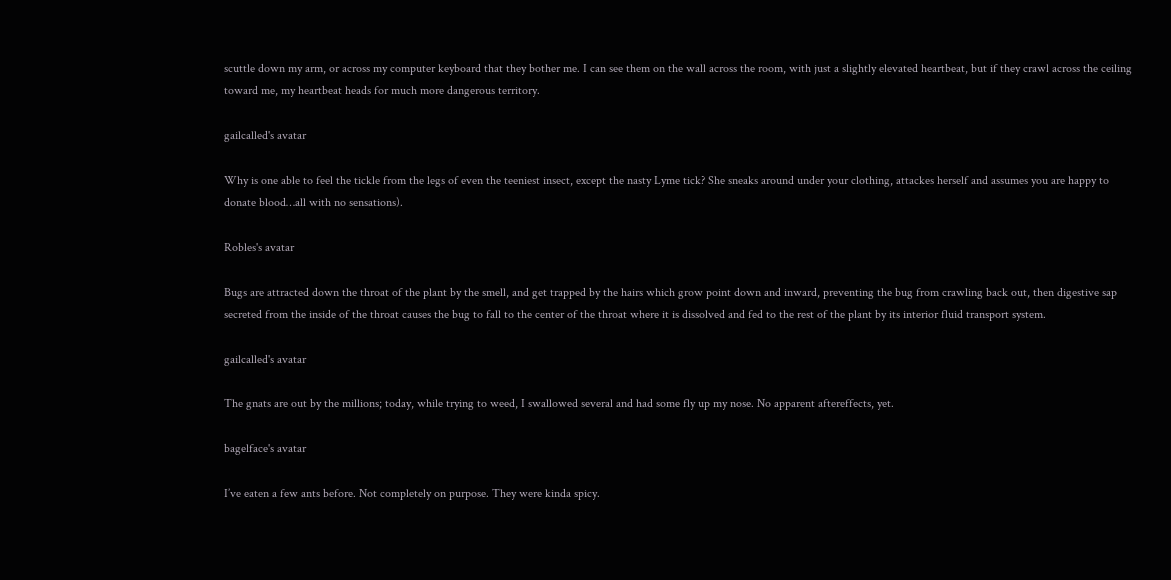scuttle down my arm, or across my computer keyboard that they bother me. I can see them on the wall across the room, with just a slightly elevated heartbeat, but if they crawl across the ceiling toward me, my heartbeat heads for much more dangerous territory.

gailcalled's avatar

Why is one able to feel the tickle from the legs of even the teeniest insect, except the nasty Lyme tick? She sneaks around under your clothing, attackes herself and assumes you are happy to donate blood…all with no sensations).

Robles's avatar

Bugs are attracted down the throat of the plant by the smell, and get trapped by the hairs which grow point down and inward, preventing the bug from crawling back out, then digestive sap secreted from the inside of the throat causes the bug to fall to the center of the throat where it is dissolved and fed to the rest of the plant by its interior fluid transport system.

gailcalled's avatar

The gnats are out by the millions; today, while trying to weed, I swallowed several and had some fly up my nose. No apparent aftereffects, yet.

bagelface's avatar

I’ve eaten a few ants before. Not completely on purpose. They were kinda spicy.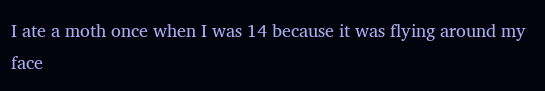I ate a moth once when I was 14 because it was flying around my face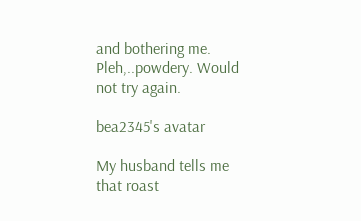and bothering me. Pleh,..powdery. Would not try again.

bea2345's avatar

My husband tells me that roast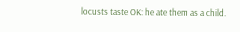locusts taste OK: he ate them as a child.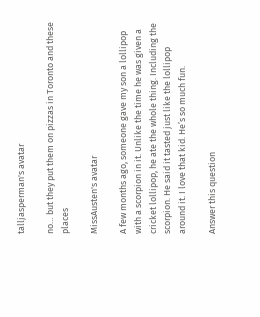talljasperman's avatar

no… but they put them on pizzas in Toronto and these places

MissAusten's avatar

A few months ago, someone gave my son a lollipop with a scorpion in it. Unlike the time he was given a cricket lollipop, he ate the whole thing. Including the scorpion. He said it tasted just like the lollipop around it. I love that kid. He’s so much fun.

Answer this question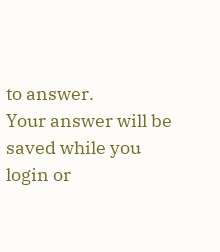to answer.
Your answer will be saved while you login or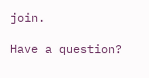join.

Have a question?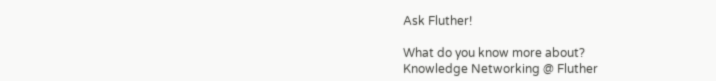Ask Fluther!

What do you know more about?
Knowledge Networking @ Fluther